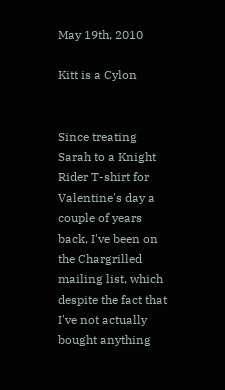May 19th, 2010

Kitt is a Cylon


Since treating Sarah to a Knight Rider T-shirt for Valentine's day a couple of years back, I've been on the Chargrilled mailing list, which despite the fact that I've not actually bought anything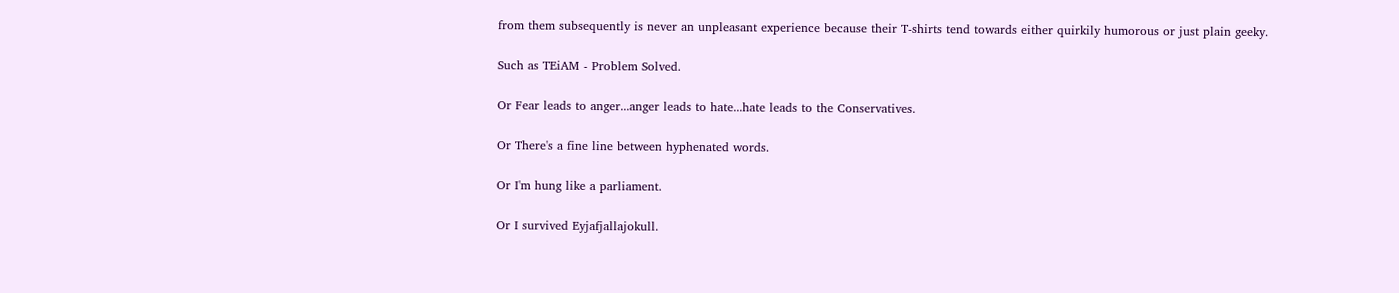from them subsequently is never an unpleasant experience because their T-shirts tend towards either quirkily humorous or just plain geeky.

Such as TEiAM - Problem Solved.

Or Fear leads to anger...anger leads to hate...hate leads to the Conservatives.

Or There's a fine line between hyphenated words.

Or I'm hung like a parliament.

Or I survived Eyjafjallajokull.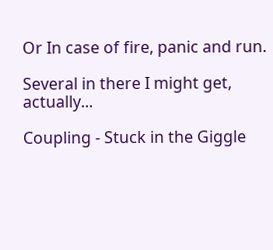Or In case of fire, panic and run.

Several in there I might get, actually...

Coupling - Stuck in the Giggle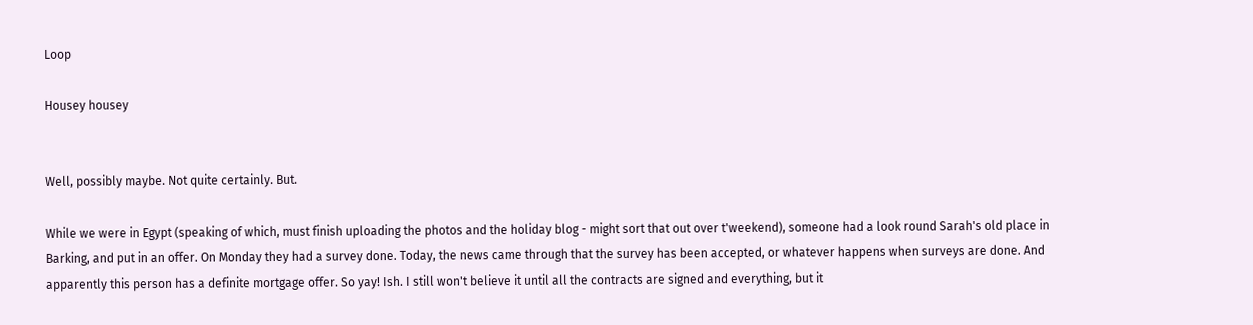Loop

Housey housey


Well, possibly maybe. Not quite certainly. But.

While we were in Egypt (speaking of which, must finish uploading the photos and the holiday blog - might sort that out over t'weekend), someone had a look round Sarah's old place in Barking, and put in an offer. On Monday they had a survey done. Today, the news came through that the survey has been accepted, or whatever happens when surveys are done. And apparently this person has a definite mortgage offer. So yay! Ish. I still won't believe it until all the contracts are signed and everything, but it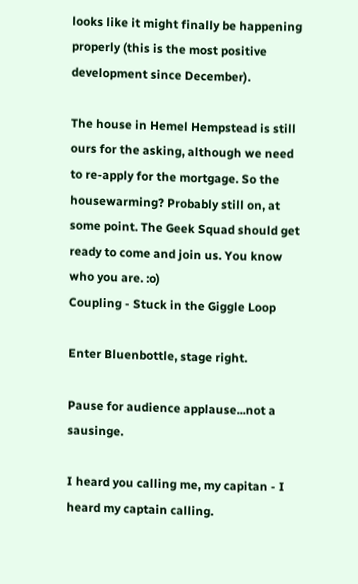looks like it might finally be happening properly (this is the most positive development since December).

The house in Hemel Hempstead is still ours for the asking, although we need to re-apply for the mortgage. So the housewarming? Probably still on, at some point. The Geek Squad should get ready to come and join us. You know who you are. :o)
Coupling - Stuck in the Giggle Loop

Enter Bluenbottle, stage right.

Pause for audience applause...not a sausinge.

I heard you calling me, my capitan - I heard my captain calling.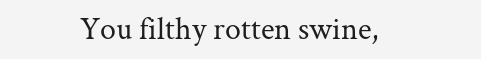You filthy rotten swine,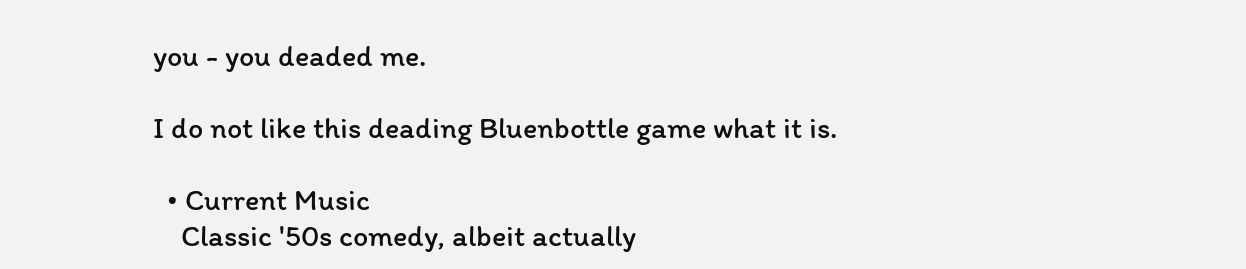you - you deaded me.

I do not like this deading Bluenbottle game what it is.

  • Current Music
    Classic '50s comedy, albeit actually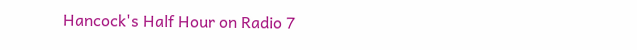Hancock's Half Hour on Radio 7